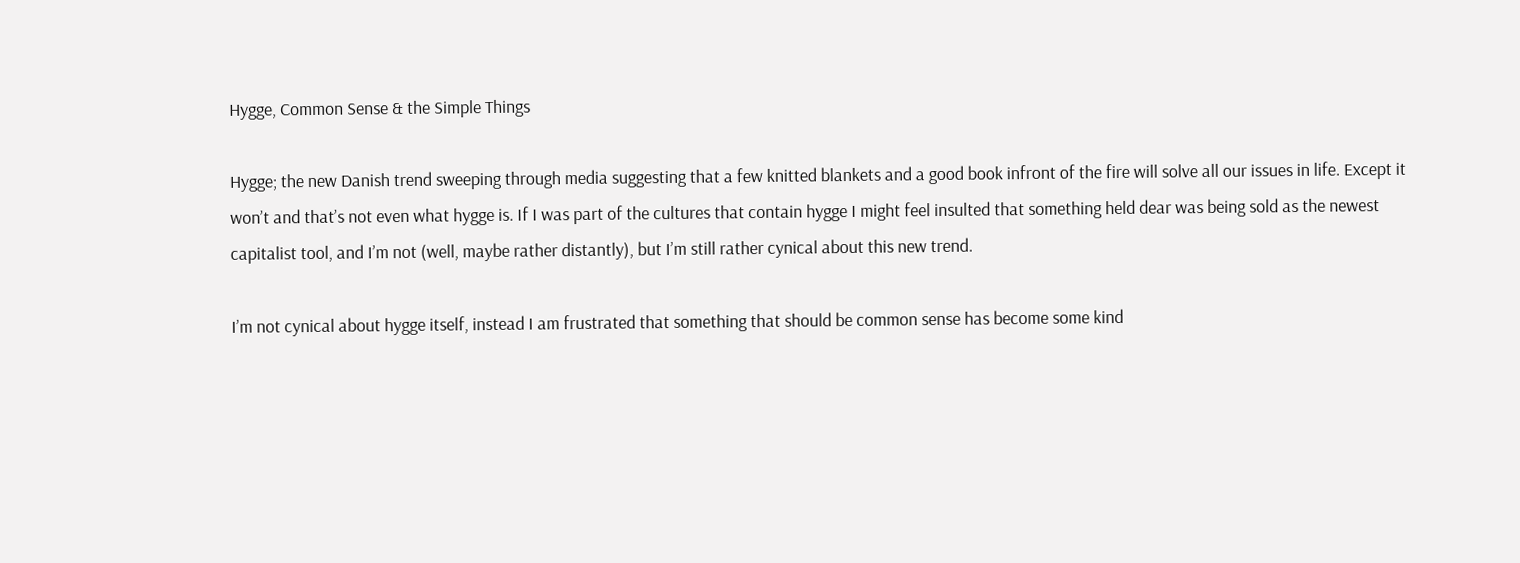Hygge, Common Sense & the Simple Things

Hygge; the new Danish trend sweeping through media suggesting that a few knitted blankets and a good book infront of the fire will solve all our issues in life. Except it won’t and that’s not even what hygge is. If I was part of the cultures that contain hygge I might feel insulted that something held dear was being sold as the newest capitalist tool, and I’m not (well, maybe rather distantly), but I’m still rather cynical about this new trend.

I’m not cynical about hygge itself, instead I am frustrated that something that should be common sense has become some kind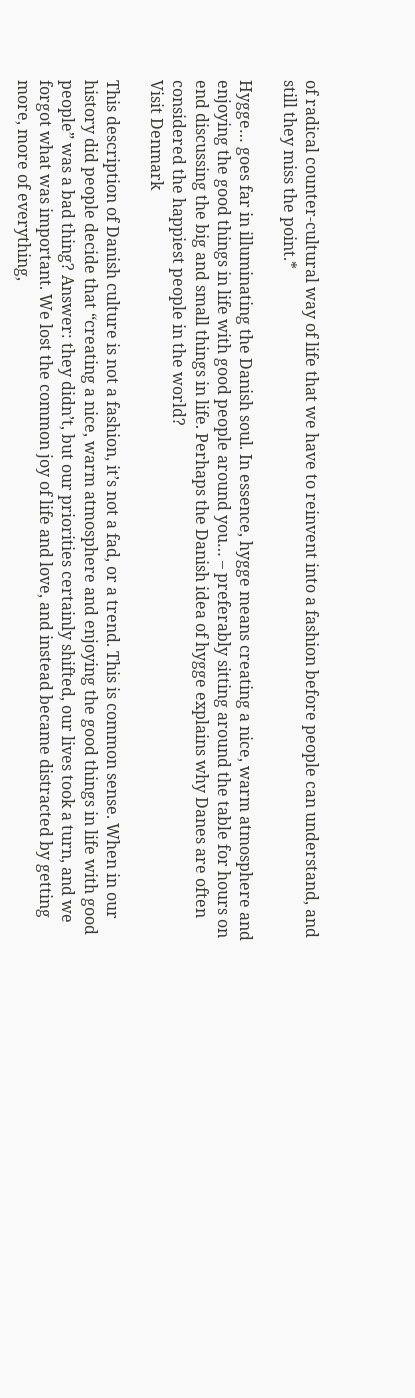of radical counter-cultural way of life that we have to reinvent into a fashion before people can understand, and still they miss the point.*

Hygge… goes far in illuminating the Danish soul. In essence, hygge means creating a nice, warm atmosphere and enjoying the good things in life with good people around you… – preferably sitting around the table for hours on end discussing the big and small things in life. Perhaps the Danish idea of hygge explains why Danes are often considered the happiest people in the world?
Visit Denmark

This description of Danish culture is not a fashion, it’s not a fad, or a trend. This is common sense. When in our history did people decide that “creating a nice, warm atmosphere and enjoying the good things in life with good people” was a bad thing? Answer: they didn’t, but our priorities certainly shifted, our lives took a turn, and we forgot what was important. We lost the common joy of life and love, and instead became distracted by getting more, more of everything,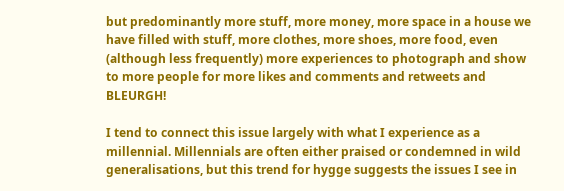but predominantly more stuff, more money, more space in a house we have filled with stuff, more clothes, more shoes, more food, even (although less frequently) more experiences to photograph and show to more people for more likes and comments and retweets and BLEURGH!

I tend to connect this issue largely with what I experience as a millennial. Millennials are often either praised or condemned in wild generalisations, but this trend for hygge suggests the issues I see in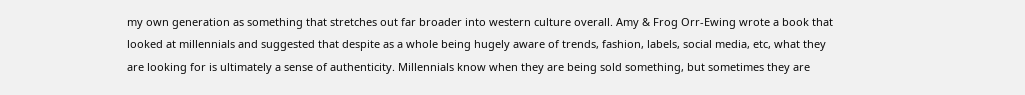my own generation as something that stretches out far broader into western culture overall. Amy & Frog Orr-Ewing wrote a book that looked at millennials and suggested that despite as a whole being hugely aware of trends, fashion, labels, social media, etc, what they are looking for is ultimately a sense of authenticity. Millennials know when they are being sold something, but sometimes they are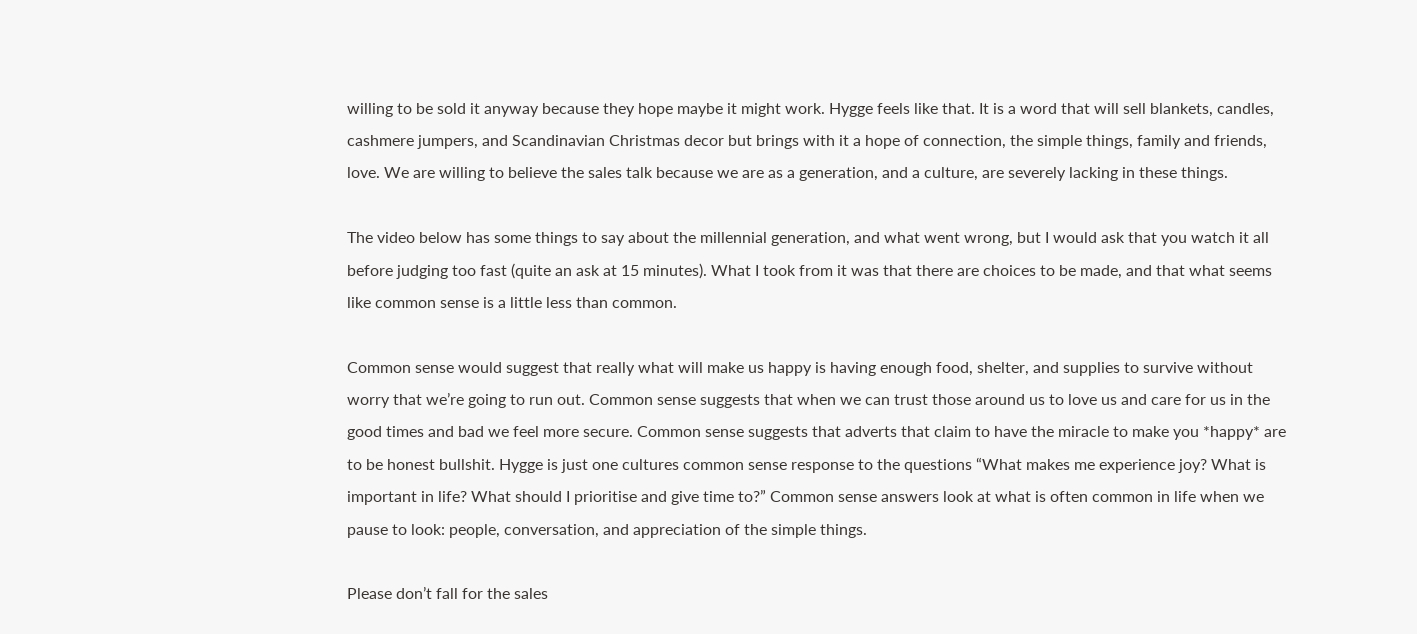willing to be sold it anyway because they hope maybe it might work. Hygge feels like that. It is a word that will sell blankets, candles, cashmere jumpers, and Scandinavian Christmas decor but brings with it a hope of connection, the simple things, family and friends, love. We are willing to believe the sales talk because we are as a generation, and a culture, are severely lacking in these things.

The video below has some things to say about the millennial generation, and what went wrong, but I would ask that you watch it all before judging too fast (quite an ask at 15 minutes). What I took from it was that there are choices to be made, and that what seems like common sense is a little less than common.

Common sense would suggest that really what will make us happy is having enough food, shelter, and supplies to survive without worry that we’re going to run out. Common sense suggests that when we can trust those around us to love us and care for us in the good times and bad we feel more secure. Common sense suggests that adverts that claim to have the miracle to make you *happy* are to be honest bullshit. Hygge is just one cultures common sense response to the questions “What makes me experience joy? What is important in life? What should I prioritise and give time to?” Common sense answers look at what is often common in life when we pause to look: people, conversation, and appreciation of the simple things.

Please don’t fall for the sales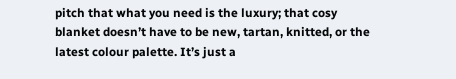pitch that what you need is the luxury; that cosy blanket doesn’t have to be new, tartan, knitted, or the latest colour palette. It’s just a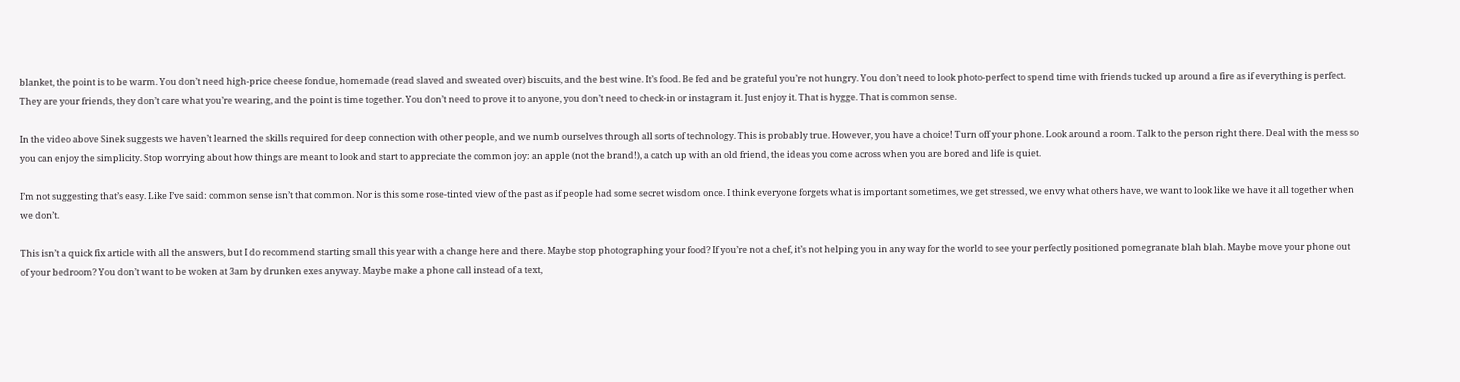blanket, the point is to be warm. You don’t need high-price cheese fondue, homemade (read slaved and sweated over) biscuits, and the best wine. It’s food. Be fed and be grateful you’re not hungry. You don’t need to look photo-perfect to spend time with friends tucked up around a fire as if everything is perfect. They are your friends, they don’t care what you’re wearing, and the point is time together. You don’t need to prove it to anyone, you don’t need to check-in or instagram it. Just enjoy it. That is hygge. That is common sense.

In the video above Sinek suggests we haven’t learned the skills required for deep connection with other people, and we numb ourselves through all sorts of technology. This is probably true. However, you have a choice! Turn off your phone. Look around a room. Talk to the person right there. Deal with the mess so you can enjoy the simplicity. Stop worrying about how things are meant to look and start to appreciate the common joy: an apple (not the brand!), a catch up with an old friend, the ideas you come across when you are bored and life is quiet.

I’m not suggesting that’s easy. Like I’ve said: common sense isn’t that common. Nor is this some rose-tinted view of the past as if people had some secret wisdom once. I think everyone forgets what is important sometimes, we get stressed, we envy what others have, we want to look like we have it all together when we don’t.

This isn’t a quick fix article with all the answers, but I do recommend starting small this year with a change here and there. Maybe stop photographing your food? If you’re not a chef, it’s not helping you in any way for the world to see your perfectly positioned pomegranate blah blah. Maybe move your phone out of your bedroom? You don’t want to be woken at 3am by drunken exes anyway. Maybe make a phone call instead of a text,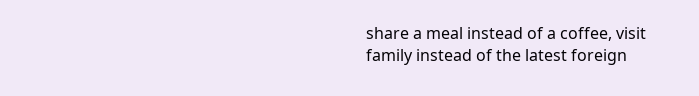share a meal instead of a coffee, visit family instead of the latest foreign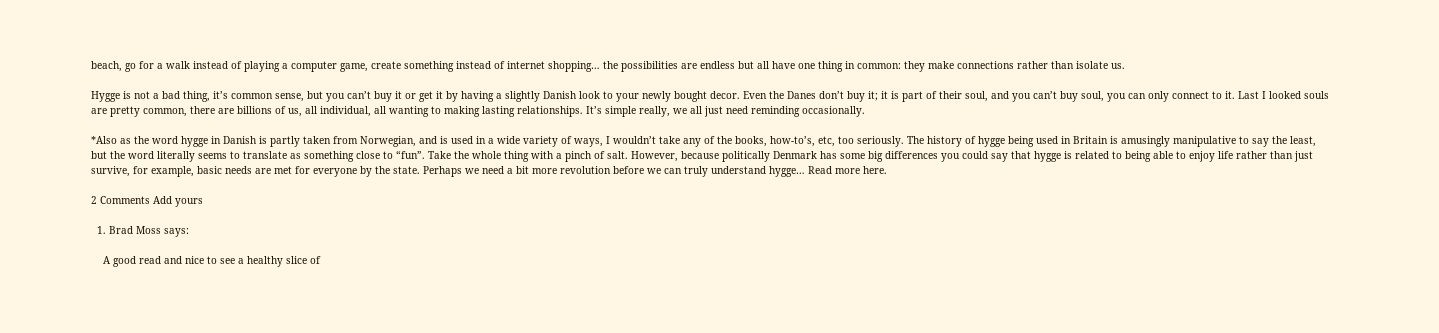beach, go for a walk instead of playing a computer game, create something instead of internet shopping… the possibilities are endless but all have one thing in common: they make connections rather than isolate us.

Hygge is not a bad thing, it’s common sense, but you can’t buy it or get it by having a slightly Danish look to your newly bought decor. Even the Danes don’t buy it; it is part of their soul, and you can’t buy soul, you can only connect to it. Last I looked souls are pretty common, there are billions of us, all individual, all wanting to making lasting relationships. It’s simple really, we all just need reminding occasionally.

*Also as the word hygge in Danish is partly taken from Norwegian, and is used in a wide variety of ways, I wouldn’t take any of the books, how-to’s, etc, too seriously. The history of hygge being used in Britain is amusingly manipulative to say the least, but the word literally seems to translate as something close to “fun”. Take the whole thing with a pinch of salt. However, because politically Denmark has some big differences you could say that hygge is related to being able to enjoy life rather than just survive, for example, basic needs are met for everyone by the state. Perhaps we need a bit more revolution before we can truly understand hygge… Read more here.

2 Comments Add yours

  1. Brad Moss says:

    A good read and nice to see a healthy slice of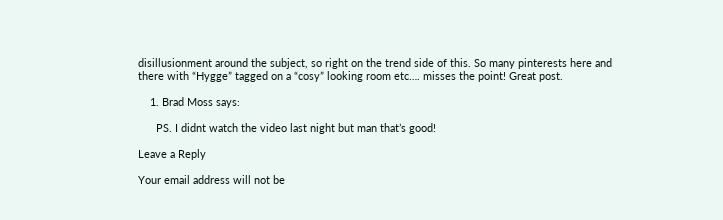disillusionment around the subject, so right on the trend side of this. So many pinterests here and there with “Hygge” tagged on a “cosy” looking room etc…. misses the point! Great post.

    1. Brad Moss says:

      PS. I didnt watch the video last night but man that’s good!

Leave a Reply

Your email address will not be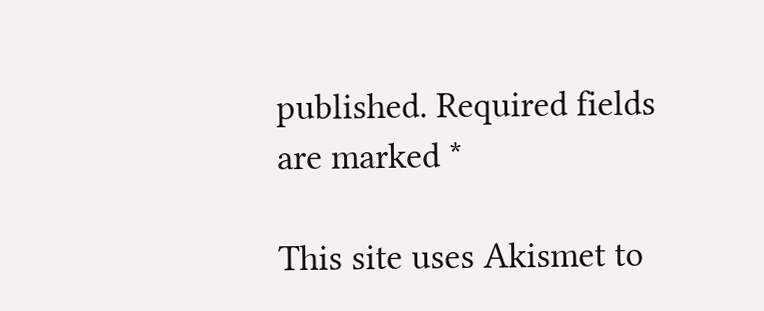published. Required fields are marked *

This site uses Akismet to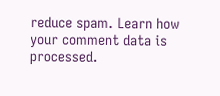reduce spam. Learn how your comment data is processed.